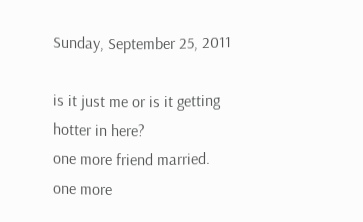Sunday, September 25, 2011

is it just me or is it getting hotter in here?
one more friend married.
one more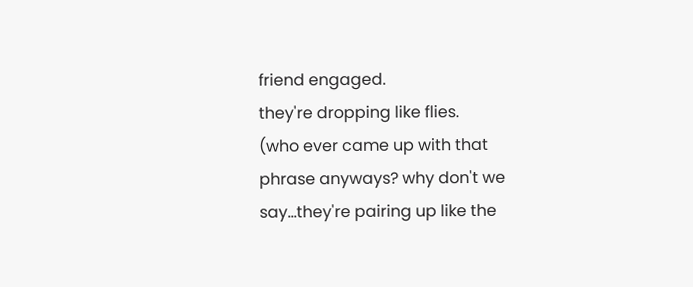friend engaged.
they're dropping like flies.
(who ever came up with that phrase anyways? why don't we say...they're pairing up like the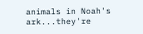animals in Noah's ark...they're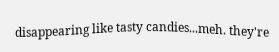disappearing like tasty candies...meh. they're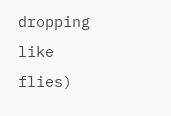dropping like flies)